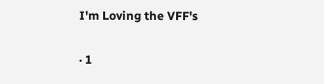I'm Loving the VFF's

· 1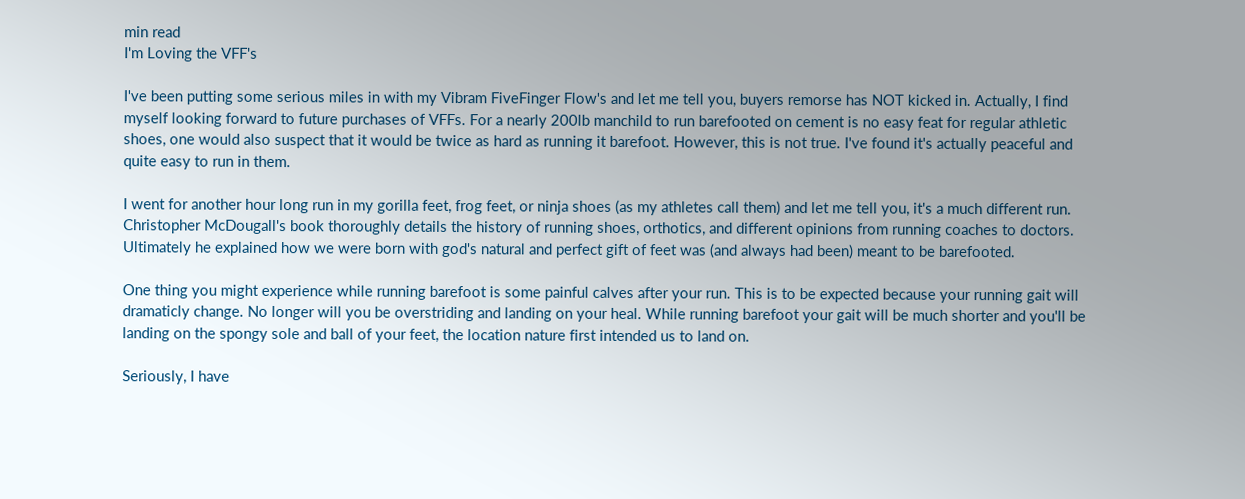min read
I'm Loving the VFF's

I've been putting some serious miles in with my Vibram FiveFinger Flow's and let me tell you, buyers remorse has NOT kicked in. Actually, I find myself looking forward to future purchases of VFFs. For a nearly 200lb manchild to run barefooted on cement is no easy feat for regular athletic shoes, one would also suspect that it would be twice as hard as running it barefoot. However, this is not true. I've found it's actually peaceful and quite easy to run in them.

I went for another hour long run in my gorilla feet, frog feet, or ninja shoes (as my athletes call them) and let me tell you, it's a much different run. Christopher McDougall's book thoroughly details the history of running shoes, orthotics, and different opinions from running coaches to doctors. Ultimately he explained how we were born with god's natural and perfect gift of feet was (and always had been) meant to be barefooted.

One thing you might experience while running barefoot is some painful calves after your run. This is to be expected because your running gait will dramaticly change. No longer will you be overstriding and landing on your heal. While running barefoot your gait will be much shorter and you'll be landing on the spongy sole and ball of your feet, the location nature first intended us to land on.

Seriously, I have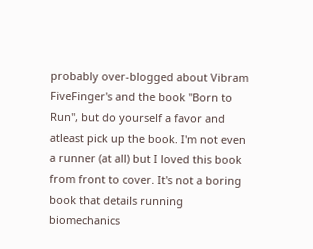probably over-blogged about Vibram FiveFinger's and the book "Born to Run", but do yourself a favor and atleast pick up the book. I'm not even a runner (at all) but I loved this book from front to cover. It's not a boring book that details running biomechanics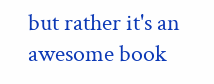but rather it's an awesome book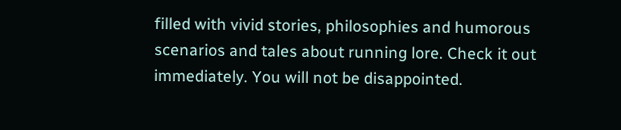filled with vivid stories, philosophies and humorous scenarios and tales about running lore. Check it out immediately. You will not be disappointed.